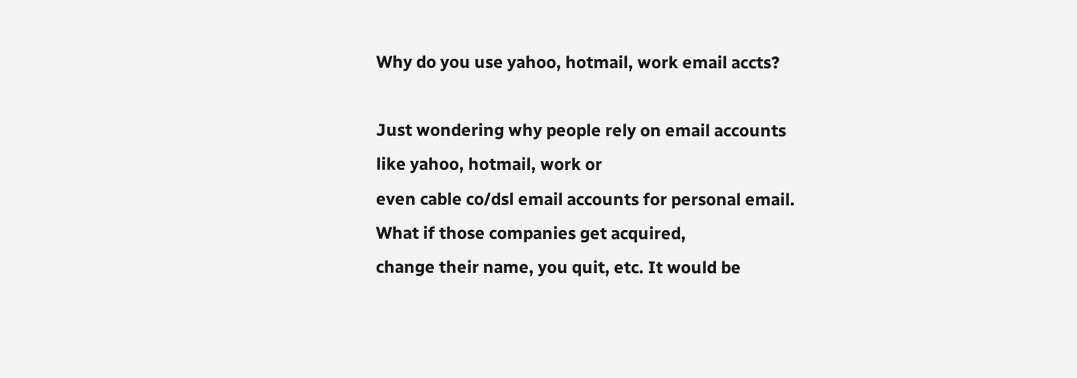Why do you use yahoo, hotmail, work email accts?

Just wondering why people rely on email accounts like yahoo, hotmail, work or
even cable co/dsl email accounts for personal email. What if those companies get acquired,
change their name, you quit, etc. It would be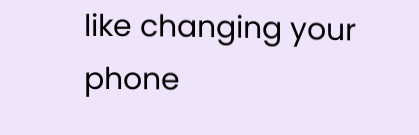like changing your phone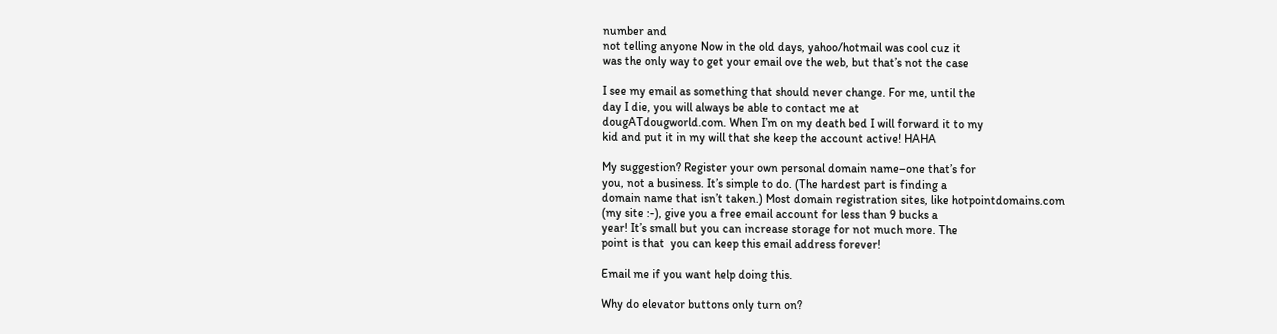number and
not telling anyone Now in the old days, yahoo/hotmail was cool cuz it
was the only way to get your email ove the web, but that’s not the case

I see my email as something that should never change. For me, until the
day I die, you will always be able to contact me at
dougATdougworld.com. When I’m on my death bed I will forward it to my
kid and put it in my will that she keep the account active! HAHA

My suggestion? Register your own personal domain name–one that’s for
you, not a business. It’s simple to do. (The hardest part is finding a
domain name that isn’t taken.) Most domain registration sites, like hotpointdomains.com
(my site :-), give you a free email account for less than 9 bucks a
year! It’s small but you can increase storage for not much more. The
point is that  you can keep this email address forever!

Email me if you want help doing this.

Why do elevator buttons only turn on?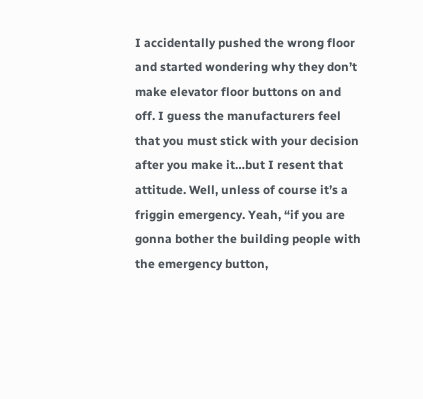I accidentally pushed the wrong floor and started wondering why they don’t make elevator floor buttons on and off. I guess the manufacturers feel that you must stick with your decision after you make it…but I resent that attitude. Well, unless of course it’s a friggin emergency. Yeah, “if you are gonna bother the building people with the emergency button,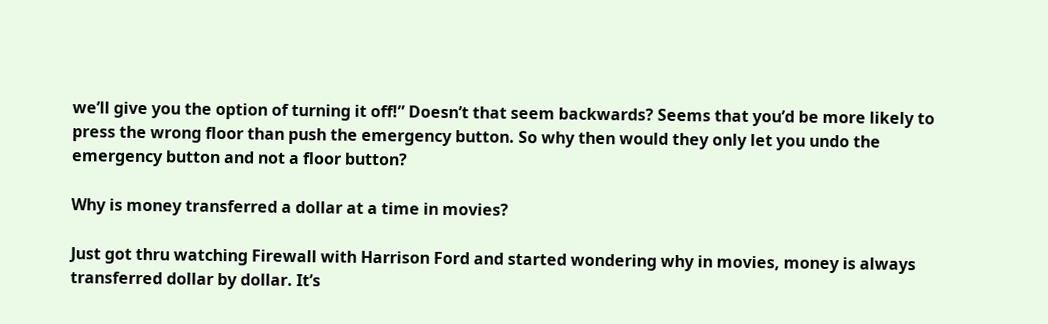we’ll give you the option of turning it off!” Doesn’t that seem backwards? Seems that you’d be more likely to press the wrong floor than push the emergency button. So why then would they only let you undo the emergency button and not a floor button?

Why is money transferred a dollar at a time in movies?

Just got thru watching Firewall with Harrison Ford and started wondering why in movies, money is always transferred dollar by dollar. It’s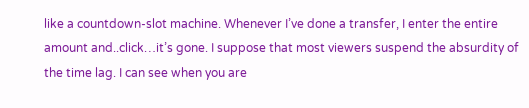like a countdown-slot machine. Whenever I’ve done a transfer, I enter the entire amount and..click…it’s gone. I suppose that most viewers suspend the absurdity of the time lag. I can see when you are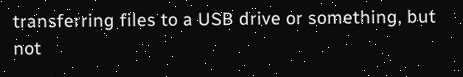transferring files to a USB drive or something, but not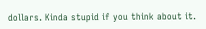dollars. Kinda stupid if you think about it.